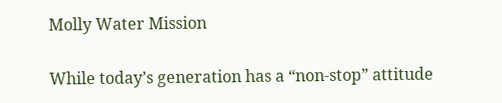Molly Water Mission

While today’s generation has a “non-stop” attitude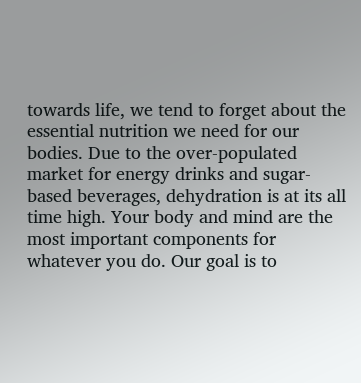towards life, we tend to forget about the essential nutrition we need for our bodies. Due to the over-populated market for energy drinks and sugar-based beverages, dehydration is at its all time high. Your body and mind are the most important components for whatever you do. Our goal is to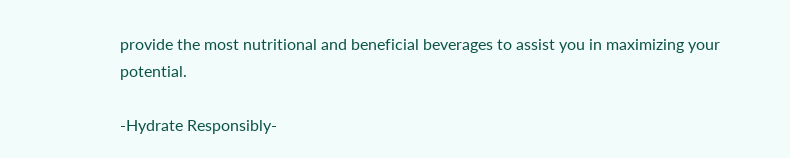provide the most nutritional and beneficial beverages to assist you in maximizing your potential.

-Hydrate Responsibly-